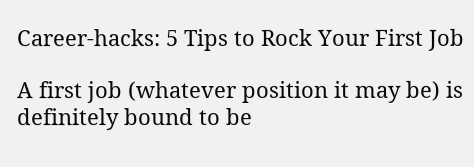Career-hacks: 5 Tips to Rock Your First Job

A first job (whatever position it may be) is definitely bound to be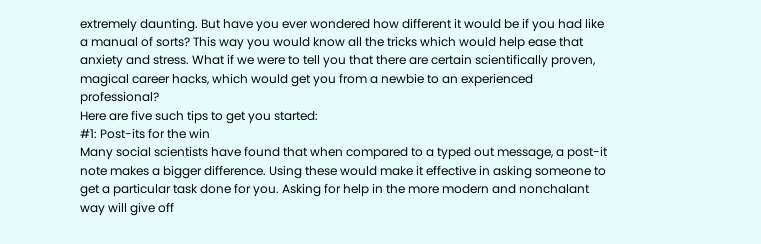extremely daunting. But have you ever wondered how different it would be if you had like a manual of sorts? This way you would know all the tricks which would help ease that anxiety and stress. What if we were to tell you that there are certain scientifically proven, magical career hacks, which would get you from a newbie to an experienced professional?
Here are five such tips to get you started:
#1: Post-its for the win
Many social scientists have found that when compared to a typed out message, a post-it note makes a bigger difference. Using these would make it effective in asking someone to get a particular task done for you. Asking for help in the more modern and nonchalant way will give off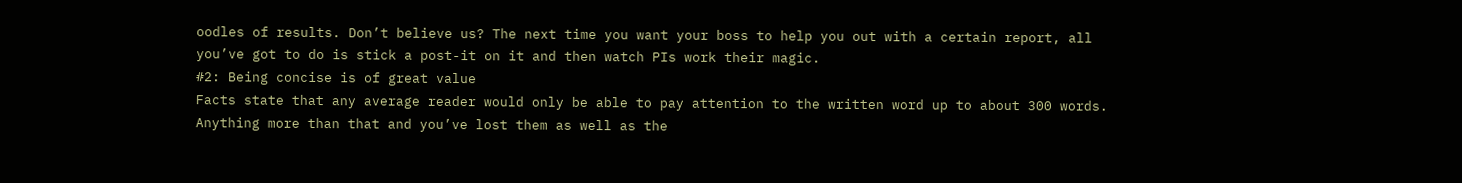oodles of results. Don’t believe us? The next time you want your boss to help you out with a certain report, all you’ve got to do is stick a post-it on it and then watch PIs work their magic.
#2: Being concise is of great value
Facts state that any average reader would only be able to pay attention to the written word up to about 300 words. Anything more than that and you’ve lost them as well as the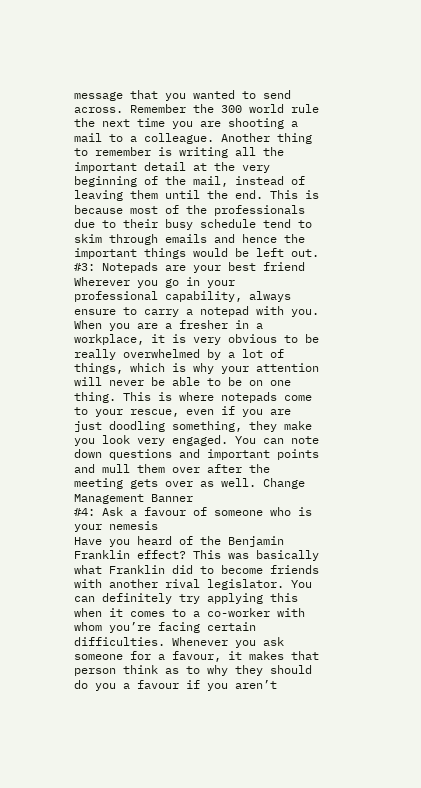message that you wanted to send across. Remember the 300 world rule the next time you are shooting a mail to a colleague. Another thing to remember is writing all the important detail at the very beginning of the mail, instead of leaving them until the end. This is because most of the professionals due to their busy schedule tend to skim through emails and hence the important things would be left out.
#3: Notepads are your best friend
Wherever you go in your professional capability, always ensure to carry a notepad with you. When you are a fresher in a workplace, it is very obvious to be really overwhelmed by a lot of things, which is why your attention will never be able to be on one thing. This is where notepads come to your rescue, even if you are just doodling something, they make you look very engaged. You can note down questions and important points and mull them over after the meeting gets over as well. Change Management Banner
#4: Ask a favour of someone who is your nemesis
Have you heard of the Benjamin Franklin effect? This was basically what Franklin did to become friends with another rival legislator. You can definitely try applying this when it comes to a co-worker with whom you’re facing certain difficulties. Whenever you ask someone for a favour, it makes that person think as to why they should do you a favour if you aren’t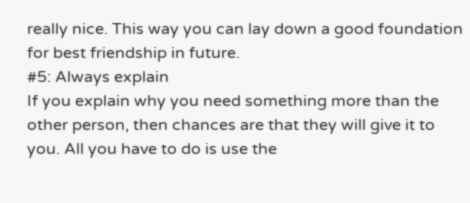really nice. This way you can lay down a good foundation for best friendship in future.
#5: Always explain
If you explain why you need something more than the other person, then chances are that they will give it to you. All you have to do is use the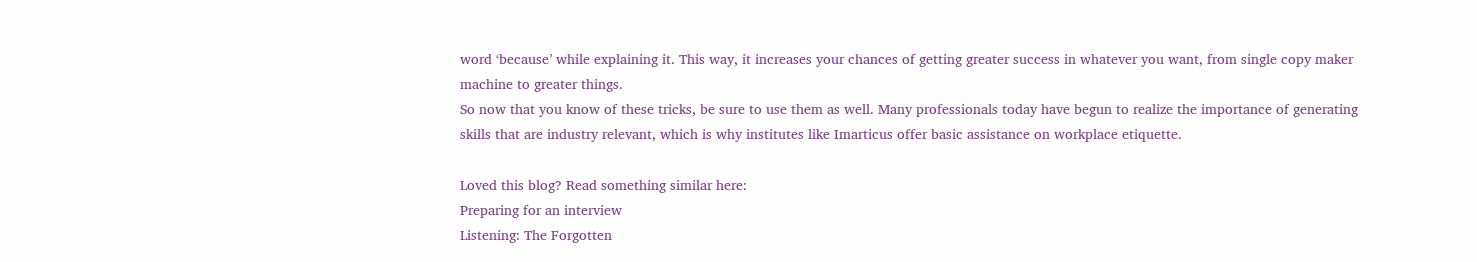word ‘because’ while explaining it. This way, it increases your chances of getting greater success in whatever you want, from single copy maker machine to greater things.
So now that you know of these tricks, be sure to use them as well. Many professionals today have begun to realize the importance of generating skills that are industry relevant, which is why institutes like Imarticus offer basic assistance on workplace etiquette.

Loved this blog? Read something similar here:
Preparing for an interview
Listening: The Forgotten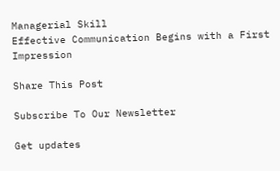Managerial Skill
Effective Communication Begins with a First Impression

Share This Post

Subscribe To Our Newsletter

Get updates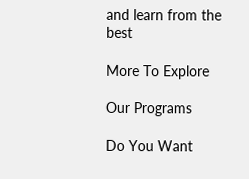and learn from the best

More To Explore

Our Programs

Do You Want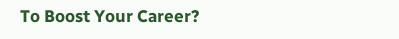To Boost Your Career?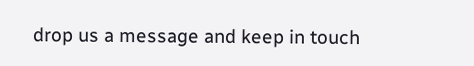drop us a message and keep in touch